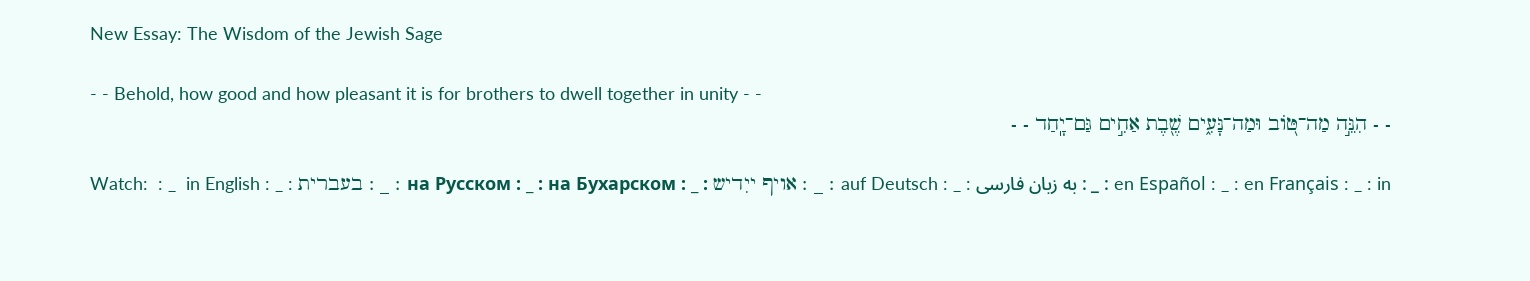New Essay: The Wisdom of the Jewish Sage

- - Behold, how good and how pleasant it is for brothers to dwell together in unity - -
- - הִנֵּ֣ה מַה־טּ֭וֹב וּמַה־נָּעִ֑ים שֶׁ֖בֶת אַחִ֣ים גַּם־יָֽחַד - -

Watch:  : _  in English : _ : בעברית : _ : на Русском : _ : на Бухарском : _ : אויף ייִדיש : _ : auf Deutsch : _ : به زبان فارسی : _ : en Español : _ : en Français : _ : in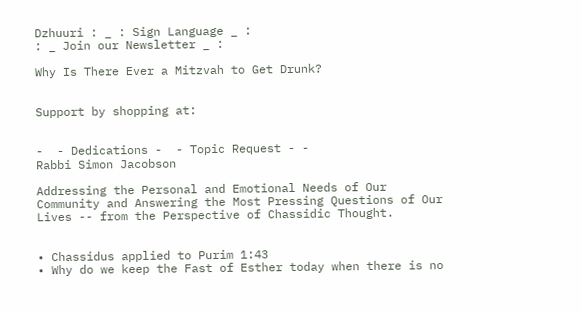Dzhuuri : _ : Sign Language _ :
: _ Join our Newsletter _ :

Why Is There Ever a Mitzvah to Get Drunk?


Support by shopping at:


-  - Dedications -  - Topic Request - -
Rabbi Simon Jacobson

Addressing the Personal and Emotional Needs of Our Community and Answering the Most Pressing Questions of Our Lives -- from the Perspective of Chassidic Thought.


• Chassidus applied to Purim 1:43
• Why do we keep the Fast of Esther today when there is no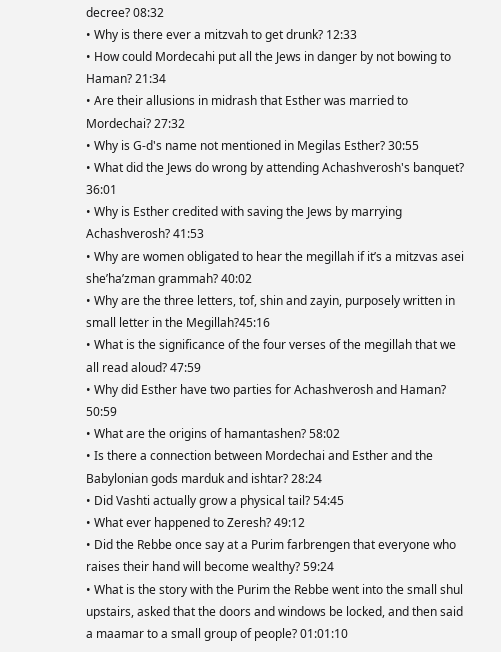decree? 08:32
• Why is there ever a mitzvah to get drunk? 12:33
• How could Mordecahi put all the Jews in danger by not bowing to Haman? 21:34
• Are their allusions in midrash that Esther was married to Mordechai? 27:32
• Why is G-d's name not mentioned in Megilas Esther? 30:55
• What did the Jews do wrong by attending Achashverosh's banquet? 36:01
• Why is Esther credited with saving the Jews by marrying Achashverosh? 41:53
• Why are women obligated to hear the megillah if it’s a mitzvas asei she’ha’zman grammah? 40:02
• Why are the three letters, tof, shin and zayin, purposely written in small letter in the Megillah?45:16
• What is the significance of the four verses of the megillah that we all read aloud? 47:59
• Why did Esther have two parties for Achashverosh and Haman? 50:59
• What are the origins of hamantashen? 58:02
• Is there a connection between Mordechai and Esther and the Babylonian gods marduk and ishtar? 28:24
• Did Vashti actually grow a physical tail? 54:45
• What ever happened to Zeresh? 49:12
• Did the Rebbe once say at a Purim farbrengen that everyone who raises their hand will become wealthy? 59:24
• What is the story with the Purim the Rebbe went into the small shul upstairs, asked that the doors and windows be locked, and then said a maamar to a small group of people? 01:01:10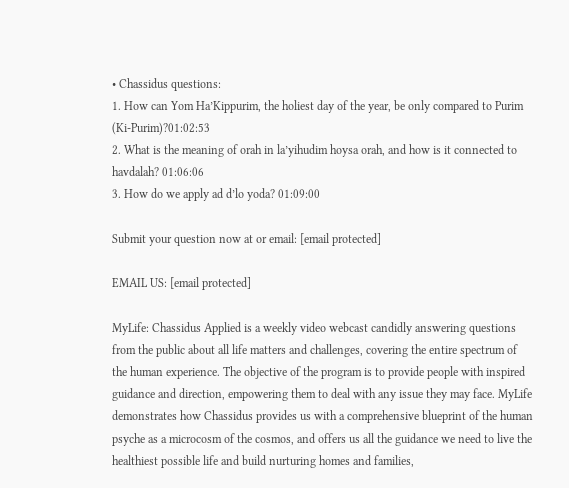• Chassidus questions:
1. How can Yom Ha’Kippurim, the holiest day of the year, be only compared to Purim (Ki-Purim)?01:02:53
2. What is the meaning of orah in la’yihudim hoysa orah, and how is it connected to havdalah? 01:06:06
3. How do we apply ad d’lo yoda? 01:09:00

Submit your question now at or email: [email protected]

EMAIL US: [email protected]

MyLife: Chassidus Applied is a weekly video webcast candidly answering questions from the public about all life matters and challenges, covering the entire spectrum of the human experience. The objective of the program is to provide people with inspired guidance and direction, empowering them to deal with any issue they may face. MyLife demonstrates how Chassidus provides us with a comprehensive blueprint of the human psyche as a microcosm of the cosmos, and offers us all the guidance we need to live the healthiest possible life and build nurturing homes and families,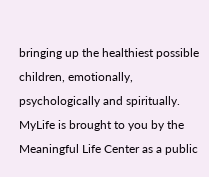bringing up the healthiest possible children, emotionally, psychologically and spiritually. MyLife is brought to you by the Meaningful Life Center as a public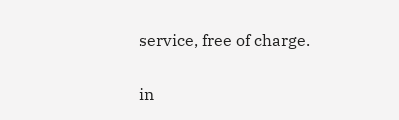service, free of charge.

in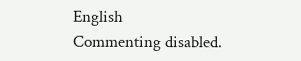English
Commenting disabled.